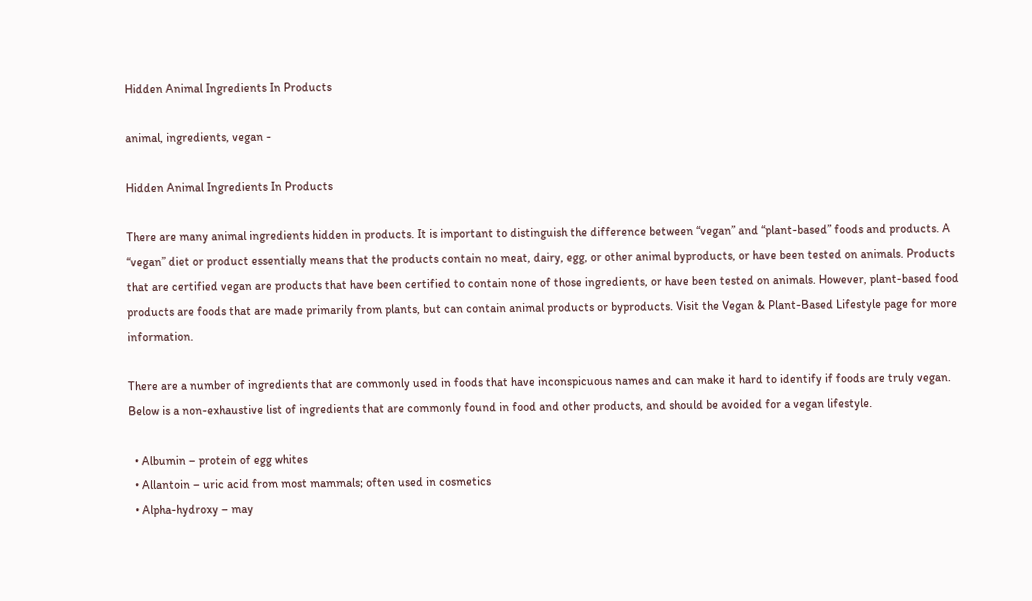Hidden Animal Ingredients In Products

animal, ingredients, vegan -

Hidden Animal Ingredients In Products

There are many animal ingredients hidden in products. It is important to distinguish the difference between “vegan” and “plant-based” foods and products. A “vegan” diet or product essentially means that the products contain no meat, dairy, egg, or other animal byproducts, or have been tested on animals. Products that are certified vegan are products that have been certified to contain none of those ingredients, or have been tested on animals. However, plant-based food products are foods that are made primarily from plants, but can contain animal products or byproducts. Visit the Vegan & Plant-Based Lifestyle page for more information.

There are a number of ingredients that are commonly used in foods that have inconspicuous names and can make it hard to identify if foods are truly vegan. Below is a non-exhaustive list of ingredients that are commonly found in food and other products, and should be avoided for a vegan lifestyle.

  • Albumin – protein of egg whites
  • Allantoin – uric acid from most mammals; often used in cosmetics
  • Alpha-hydroxy – may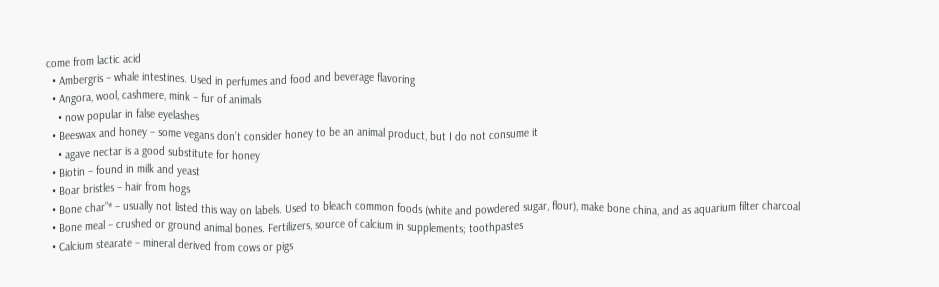come from lactic acid
  • Ambergris – whale intestines. Used in perfumes and food and beverage flavoring
  • Angora, wool, cashmere, mink – fur of animals
    • now popular in false eyelashes
  • Beeswax and honey – some vegans don’t consider honey to be an animal product, but I do not consume it
    • agave nectar is a good substitute for honey
  • Biotin – found in milk and yeast
  • Boar bristles – hair from hogs
  • Bone char”* – usually not listed this way on labels. Used to bleach common foods (white and powdered sugar, flour), make bone china, and as aquarium filter charcoal
  • Bone meal – crushed or ground animal bones. Fertilizers, source of calcium in supplements; toothpastes
  • Calcium stearate – mineral derived from cows or pigs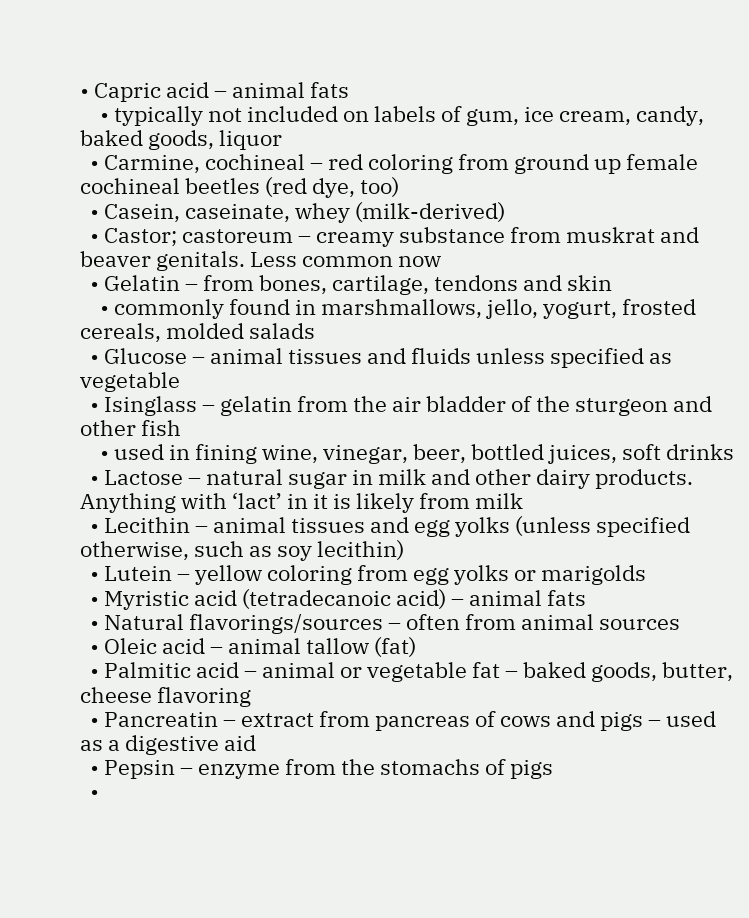• Capric acid – animal fats
    • typically not included on labels of gum, ice cream, candy, baked goods, liquor
  • Carmine, cochineal – red coloring from ground up female cochineal beetles (red dye, too)
  • Casein, caseinate, whey (milk-derived)
  • Castor; castoreum – creamy substance from muskrat and beaver genitals. Less common now
  • Gelatin – from bones, cartilage, tendons and skin
    • commonly found in marshmallows, jello, yogurt, frosted cereals, molded salads
  • Glucose – animal tissues and fluids unless specified as vegetable
  • Isinglass – gelatin from the air bladder of the sturgeon and other fish
    • used in fining wine, vinegar, beer, bottled juices, soft drinks
  • Lactose – natural sugar in milk and other dairy products. Anything with ‘lact’ in it is likely from milk
  • Lecithin – animal tissues and egg yolks (unless specified otherwise, such as soy lecithin)
  • Lutein – yellow coloring from egg yolks or marigolds
  • Myristic acid (tetradecanoic acid) – animal fats
  • Natural flavorings/sources – often from animal sources
  • Oleic acid – animal tallow (fat)
  • Palmitic acid – animal or vegetable fat – baked goods, butter, cheese flavoring
  • Pancreatin – extract from pancreas of cows and pigs – used as a digestive aid
  • Pepsin – enzyme from the stomachs of pigs
  •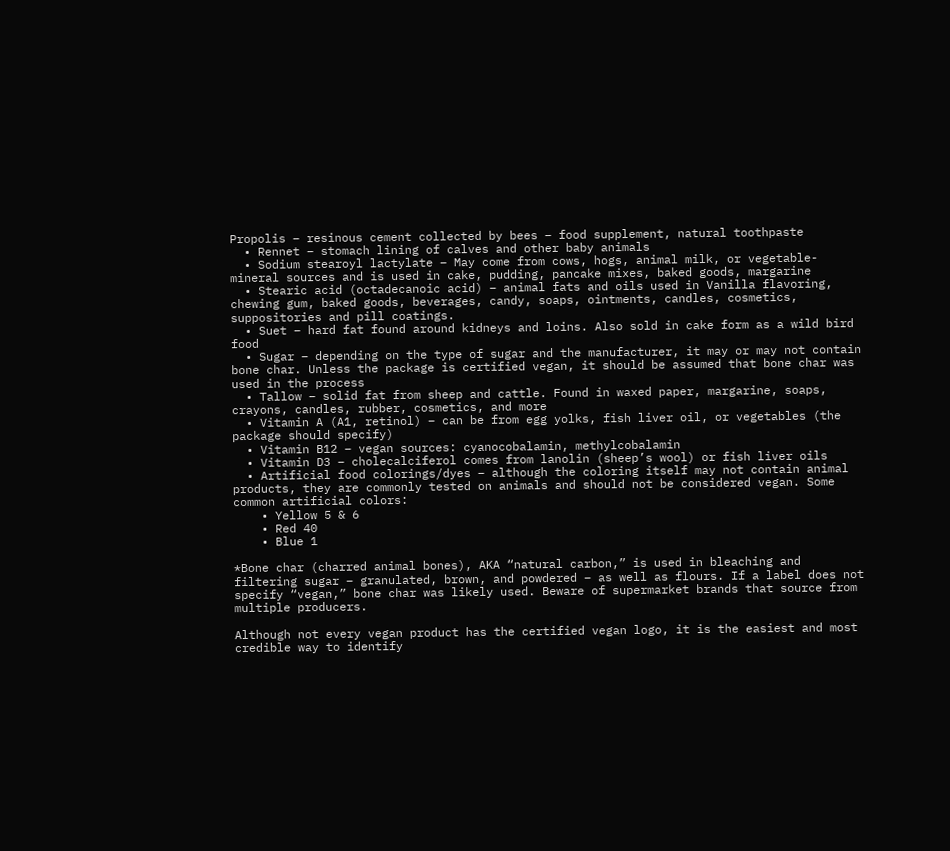Propolis – resinous cement collected by bees – food supplement, natural toothpaste
  • Rennet – stomach lining of calves and other baby animals
  • Sodium stearoyl lactylate – May come from cows, hogs, animal milk, or vegetable-mineral sources and is used in cake, pudding, pancake mixes, baked goods, margarine
  • Stearic acid (octadecanoic acid) – animal fats and oils used in Vanilla flavoring, chewing gum, baked goods, beverages, candy, soaps, ointments, candles, cosmetics, suppositories and pill coatings.
  • Suet – hard fat found around kidneys and loins. Also sold in cake form as a wild bird food
  • Sugar – depending on the type of sugar and the manufacturer, it may or may not contain bone char. Unless the package is certified vegan, it should be assumed that bone char was used in the process
  • Tallow – solid fat from sheep and cattle. Found in waxed paper, margarine, soaps, crayons, candles, rubber, cosmetics, and more
  • Vitamin A (A1, retinol) – can be from egg yolks, fish liver oil, or vegetables (the package should specify)
  • Vitamin B12 – vegan sources: cyanocobalamin, methylcobalamin
  • Vitamin D3 – cholecalciferol comes from lanolin (sheep’s wool) or fish liver oils
  • Artificial food colorings/dyes – although the coloring itself may not contain animal products, they are commonly tested on animals and should not be considered vegan. Some common artificial colors:
    • Yellow 5 & 6
    • Red 40
    • Blue 1

*Bone char (charred animal bones), AKA “natural carbon,” is used in bleaching and filtering sugar – granulated, brown, and powdered – as well as flours. If a label does not specify “vegan,” bone char was likely used. Beware of supermarket brands that source from multiple producers.

Although not every vegan product has the certified vegan logo, it is the easiest and most credible way to identify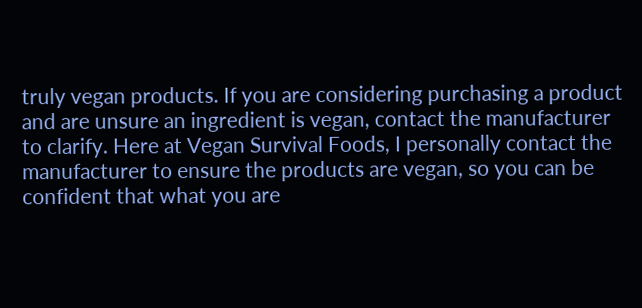truly vegan products. If you are considering purchasing a product and are unsure an ingredient is vegan, contact the manufacturer to clarify. Here at Vegan Survival Foods, I personally contact the manufacturer to ensure the products are vegan, so you can be confident that what you are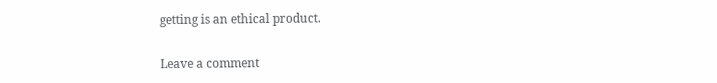getting is an ethical product.

Leave a comment